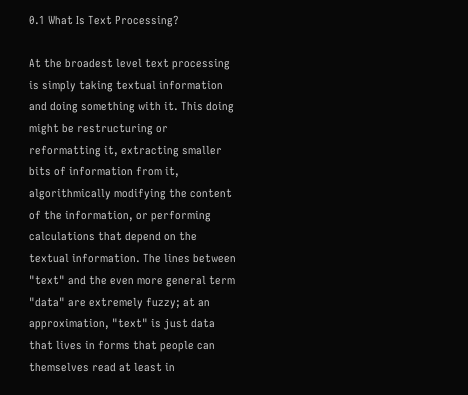0.1 What Is Text Processing?

At the broadest level text processing is simply taking textual information and doing something with it. This doing might be restructuring or reformatting it, extracting smaller bits of information from it, algorithmically modifying the content of the information, or performing calculations that depend on the textual information. The lines between "text" and the even more general term "data" are extremely fuzzy; at an approximation, "text" is just data that lives in forms that people can themselves read at least in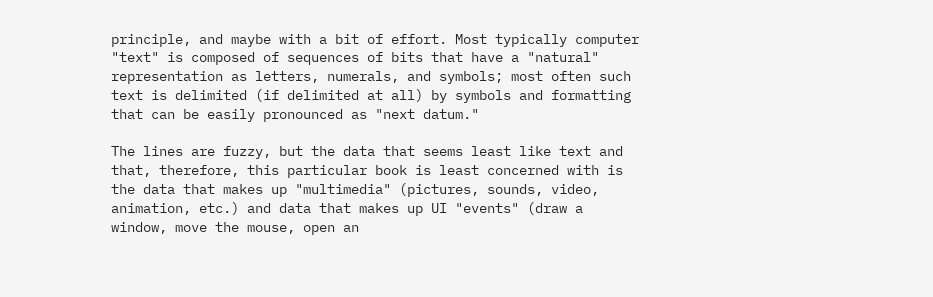principle, and maybe with a bit of effort. Most typically computer "text" is composed of sequences of bits that have a "natural" representation as letters, numerals, and symbols; most often such text is delimited (if delimited at all) by symbols and formatting that can be easily pronounced as "next datum."

The lines are fuzzy, but the data that seems least like text and that, therefore, this particular book is least concerned with is the data that makes up "multimedia" (pictures, sounds, video, animation, etc.) and data that makes up UI "events" (draw a window, move the mouse, open an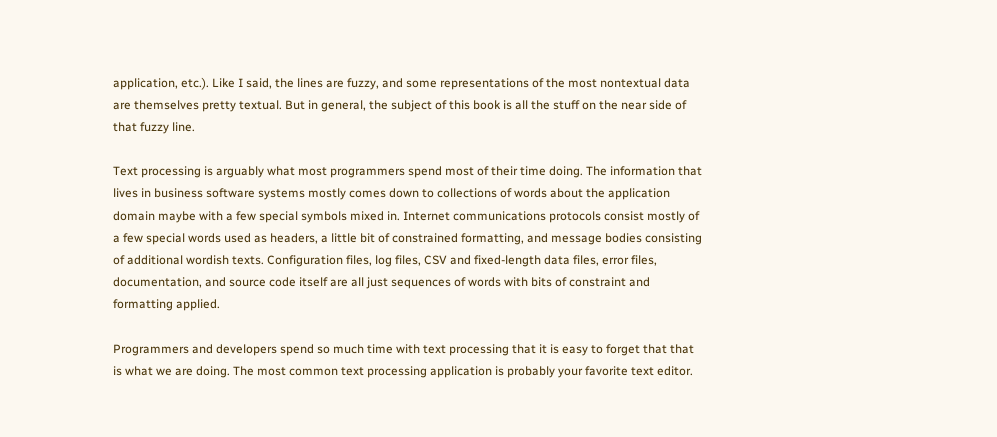application, etc.). Like I said, the lines are fuzzy, and some representations of the most nontextual data are themselves pretty textual. But in general, the subject of this book is all the stuff on the near side of that fuzzy line.

Text processing is arguably what most programmers spend most of their time doing. The information that lives in business software systems mostly comes down to collections of words about the application domain maybe with a few special symbols mixed in. Internet communications protocols consist mostly of a few special words used as headers, a little bit of constrained formatting, and message bodies consisting of additional wordish texts. Configuration files, log files, CSV and fixed-length data files, error files, documentation, and source code itself are all just sequences of words with bits of constraint and formatting applied.

Programmers and developers spend so much time with text processing that it is easy to forget that that is what we are doing. The most common text processing application is probably your favorite text editor.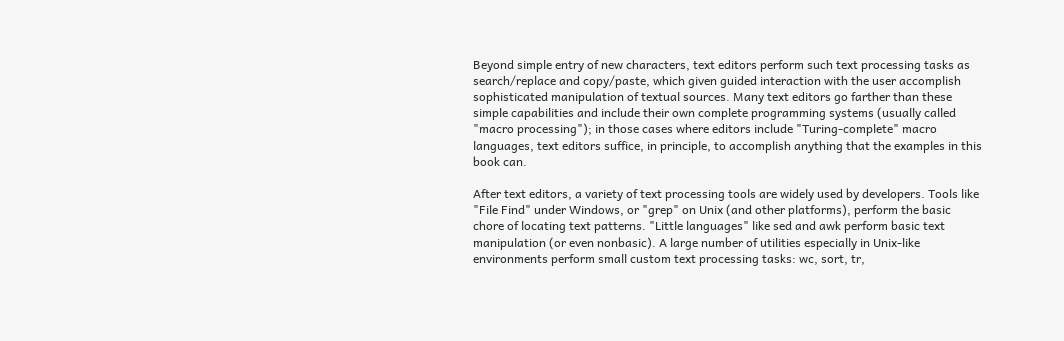Beyond simple entry of new characters, text editors perform such text processing tasks as search/replace and copy/paste, which given guided interaction with the user accomplish sophisticated manipulation of textual sources. Many text editors go farther than these simple capabilities and include their own complete programming systems (usually called "macro processing"); in those cases where editors include "Turing-complete" macro languages, text editors suffice, in principle, to accomplish anything that the examples in this book can.

After text editors, a variety of text processing tools are widely used by developers. Tools like "File Find" under Windows, or "grep" on Unix (and other platforms), perform the basic chore of locating text patterns. "Little languages" like sed and awk perform basic text manipulation (or even nonbasic). A large number of utilities especially in Unix-like environments perform small custom text processing tasks: wc, sort, tr,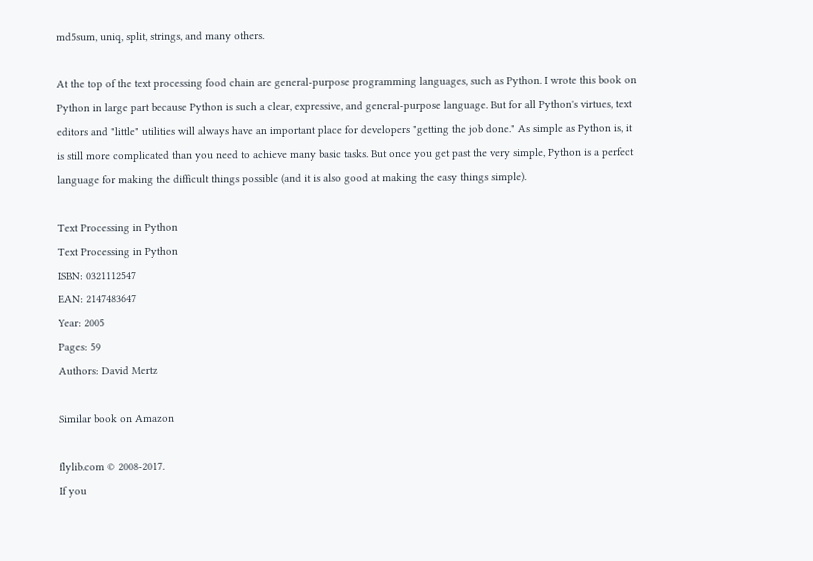md5sum, uniq, split, strings, and many others.

At the top of the text processing food chain are general-purpose programming languages, such as Python. I wrote this book on Python in large part because Python is such a clear, expressive, and general-purpose language. But for all Python's virtues, text editors and "little" utilities will always have an important place for developers "getting the job done." As simple as Python is, it is still more complicated than you need to achieve many basic tasks. But once you get past the very simple, Python is a perfect language for making the difficult things possible (and it is also good at making the easy things simple).

Text Processing in Python
Text Processing in Python
ISBN: 0321112547
EAN: 2147483647
Year: 2005
Pages: 59
Authors: David Mertz

Similar book on Amazon

flylib.com © 2008-2017.
If you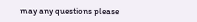may any questions please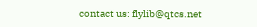contact us: flylib@qtcs.net